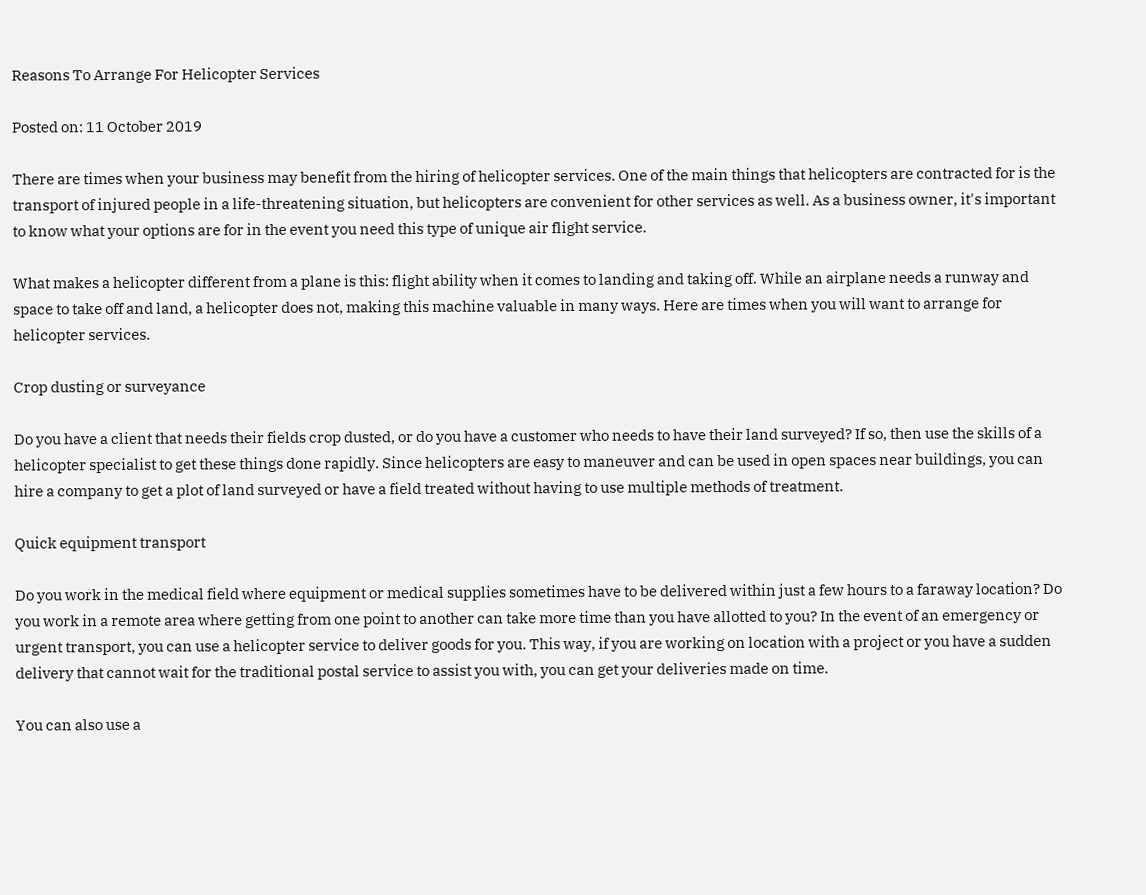Reasons To Arrange For Helicopter Services

Posted on: 11 October 2019

There are times when your business may benefit from the hiring of helicopter services. One of the main things that helicopters are contracted for is the transport of injured people in a life-threatening situation, but helicopters are convenient for other services as well. As a business owner, it's important to know what your options are for in the event you need this type of unique air flight service.

What makes a helicopter different from a plane is this: flight ability when it comes to landing and taking off. While an airplane needs a runway and space to take off and land, a helicopter does not, making this machine valuable in many ways. Here are times when you will want to arrange for helicopter services.

Crop dusting or surveyance

Do you have a client that needs their fields crop dusted, or do you have a customer who needs to have their land surveyed? If so, then use the skills of a helicopter specialist to get these things done rapidly. Since helicopters are easy to maneuver and can be used in open spaces near buildings, you can hire a company to get a plot of land surveyed or have a field treated without having to use multiple methods of treatment.

Quick equipment transport

Do you work in the medical field where equipment or medical supplies sometimes have to be delivered within just a few hours to a faraway location? Do you work in a remote area where getting from one point to another can take more time than you have allotted to you? In the event of an emergency or urgent transport, you can use a helicopter service to deliver goods for you. This way, if you are working on location with a project or you have a sudden delivery that cannot wait for the traditional postal service to assist you with, you can get your deliveries made on time.

You can also use a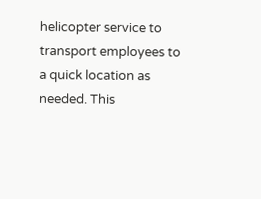helicopter service to transport employees to a quick location as needed. This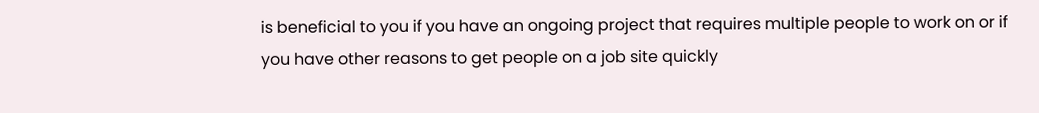is beneficial to you if you have an ongoing project that requires multiple people to work on or if you have other reasons to get people on a job site quickly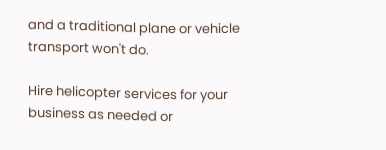and a traditional plane or vehicle transport won't do.

Hire helicopter services for your business as needed or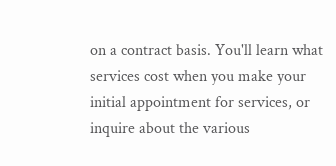on a contract basis. You'll learn what services cost when you make your initial appointment for services, or inquire about the various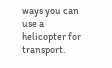ways you can use a helicopter for transport.